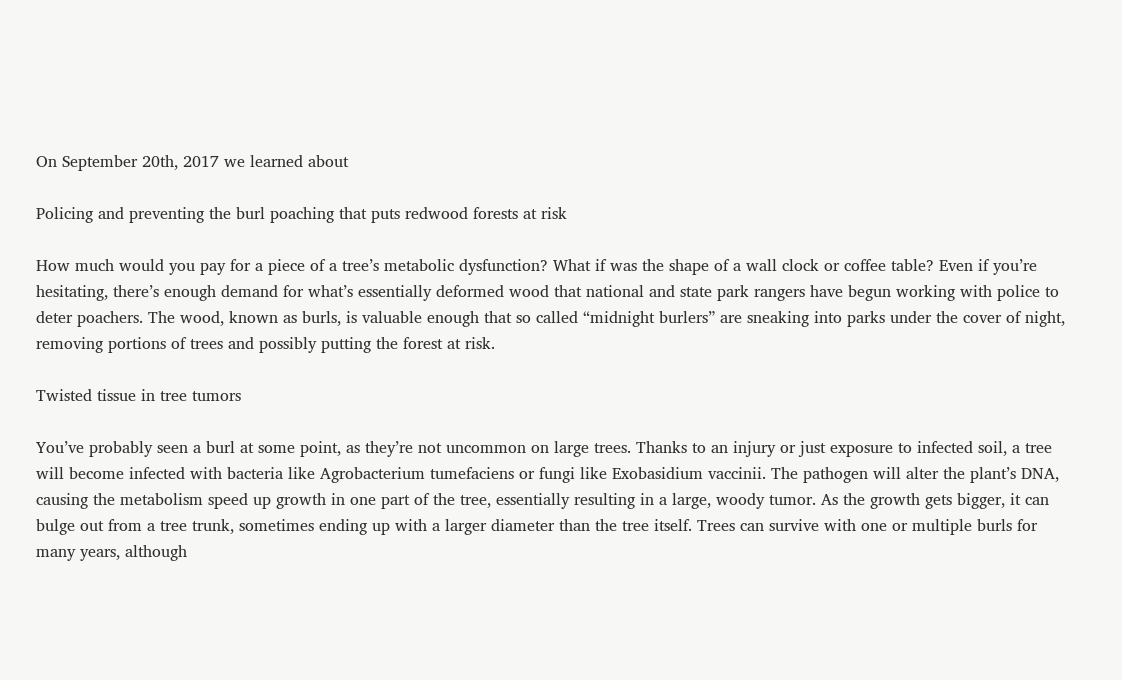On September 20th, 2017 we learned about

Policing and preventing the burl poaching that puts redwood forests at risk

How much would you pay for a piece of a tree’s metabolic dysfunction? What if was the shape of a wall clock or coffee table? Even if you’re hesitating, there’s enough demand for what’s essentially deformed wood that national and state park rangers have begun working with police to deter poachers. The wood, known as burls, is valuable enough that so called “midnight burlers” are sneaking into parks under the cover of night, removing portions of trees and possibly putting the forest at risk.

Twisted tissue in tree tumors

You’ve probably seen a burl at some point, as they’re not uncommon on large trees. Thanks to an injury or just exposure to infected soil, a tree will become infected with bacteria like Agrobacterium tumefaciens or fungi like Exobasidium vaccinii. The pathogen will alter the plant’s DNA, causing the metabolism speed up growth in one part of the tree, essentially resulting in a large, woody tumor. As the growth gets bigger, it can bulge out from a tree trunk, sometimes ending up with a larger diameter than the tree itself. Trees can survive with one or multiple burls for many years, although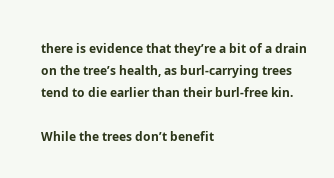there is evidence that they’re a bit of a drain on the tree’s health, as burl-carrying trees tend to die earlier than their burl-free kin.

While the trees don’t benefit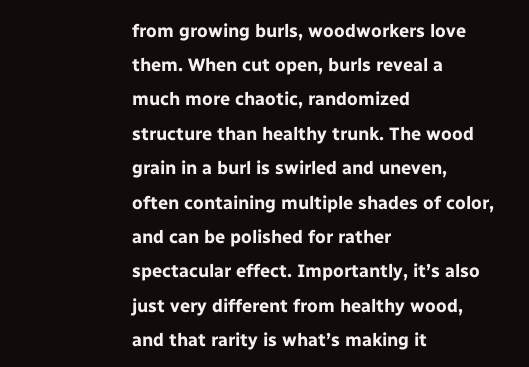from growing burls, woodworkers love them. When cut open, burls reveal a much more chaotic, randomized structure than healthy trunk. The wood grain in a burl is swirled and uneven, often containing multiple shades of color, and can be polished for rather spectacular effect. Importantly, it’s also just very different from healthy wood, and that rarity is what’s making it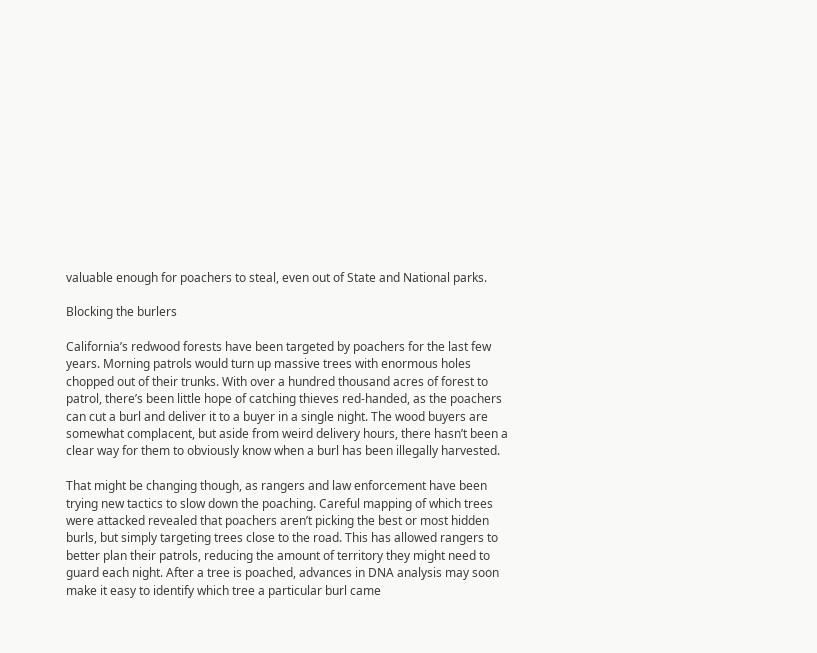valuable enough for poachers to steal, even out of State and National parks.

Blocking the burlers

California’s redwood forests have been targeted by poachers for the last few years. Morning patrols would turn up massive trees with enormous holes chopped out of their trunks. With over a hundred thousand acres of forest to patrol, there’s been little hope of catching thieves red-handed, as the poachers can cut a burl and deliver it to a buyer in a single night. The wood buyers are somewhat complacent, but aside from weird delivery hours, there hasn’t been a clear way for them to obviously know when a burl has been illegally harvested.

That might be changing though, as rangers and law enforcement have been trying new tactics to slow down the poaching. Careful mapping of which trees were attacked revealed that poachers aren’t picking the best or most hidden burls, but simply targeting trees close to the road. This has allowed rangers to better plan their patrols, reducing the amount of territory they might need to guard each night. After a tree is poached, advances in DNA analysis may soon make it easy to identify which tree a particular burl came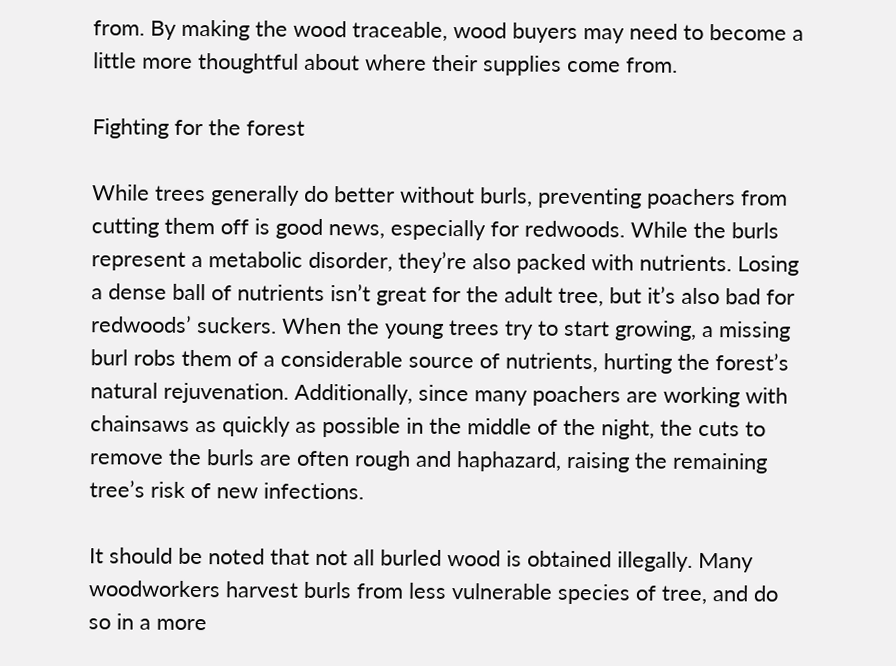from. By making the wood traceable, wood buyers may need to become a little more thoughtful about where their supplies come from.

Fighting for the forest

While trees generally do better without burls, preventing poachers from cutting them off is good news, especially for redwoods. While the burls represent a metabolic disorder, they’re also packed with nutrients. Losing a dense ball of nutrients isn’t great for the adult tree, but it’s also bad for redwoods’ suckers. When the young trees try to start growing, a missing burl robs them of a considerable source of nutrients, hurting the forest’s natural rejuvenation. Additionally, since many poachers are working with chainsaws as quickly as possible in the middle of the night, the cuts to remove the burls are often rough and haphazard, raising the remaining tree’s risk of new infections.

It should be noted that not all burled wood is obtained illegally. Many woodworkers harvest burls from less vulnerable species of tree, and do so in a more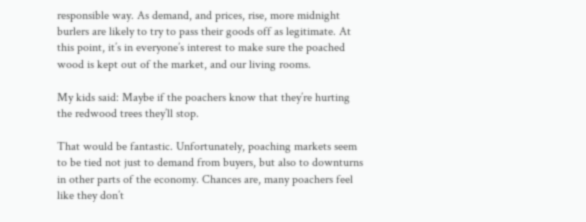responsible way. As demand, and prices, rise, more midnight burlers are likely to try to pass their goods off as legitimate. At this point, it’s in everyone’s interest to make sure the poached wood is kept out of the market, and our living rooms.

My kids said: Maybe if the poachers know that they’re hurting the redwood trees they’ll stop.

That would be fantastic. Unfortunately, poaching markets seem to be tied not just to demand from buyers, but also to downturns in other parts of the economy. Chances are, many poachers feel like they don’t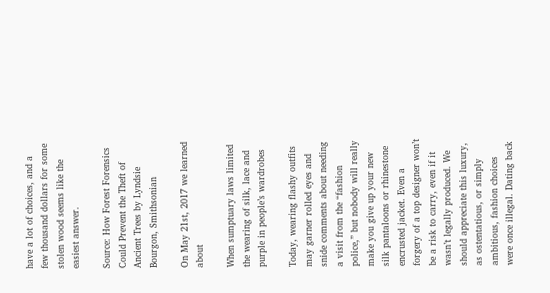have a lot of choices, and a few thousand dollars for some stolen wood seems like the easiest answer.

Source: How Forest Forensics Could Prevent the Theft of Ancient Trees by Lyndsie Bourgon, Smithsonian

On May 21st, 2017 we learned about

When sumptuary laws limited the wearing of silk, lace and purple in people’s wardrobes

Today, wearing flashy outfits may garner rolled eyes and snide comments about needing a visit from the “fashion police,” but nobody will really make you give up your new silk pantaloons or rhinestone encrusted jacket. Even a forgery of a top designer won’t be a risk to carry, even if it wasn’t legally produced. We should appreciate this luxury, as ostentatious, or simply ambitious, fashion choices were once illegal. Dating back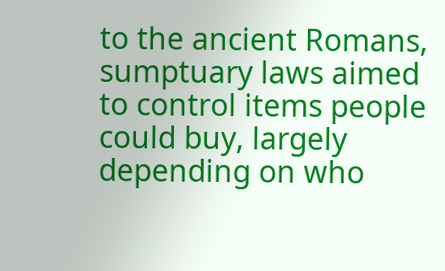to the ancient Romans, sumptuary laws aimed to control items people could buy, largely depending on who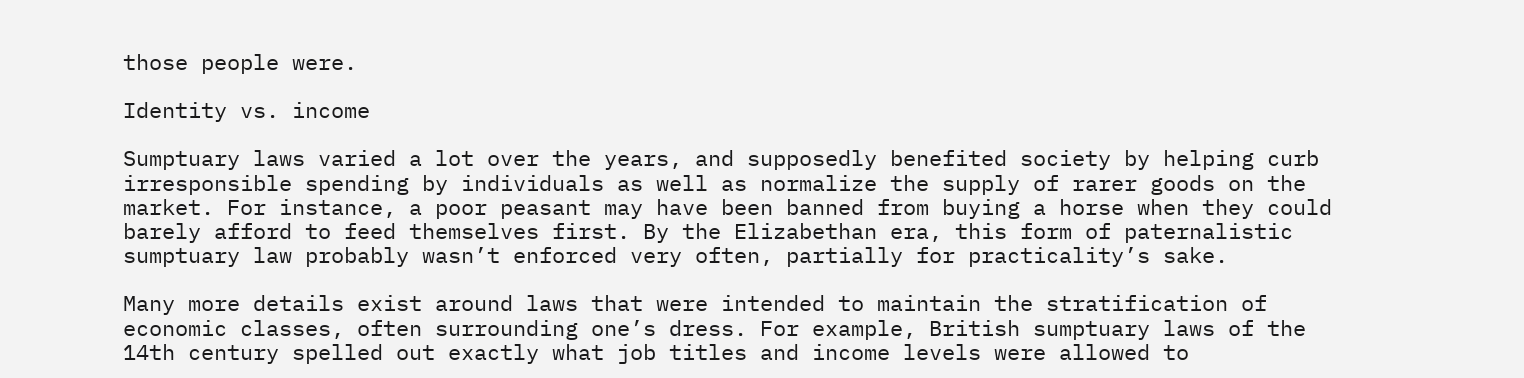those people were.

Identity vs. income

Sumptuary laws varied a lot over the years, and supposedly benefited society by helping curb irresponsible spending by individuals as well as normalize the supply of rarer goods on the market. For instance, a poor peasant may have been banned from buying a horse when they could barely afford to feed themselves first. By the Elizabethan era, this form of paternalistic sumptuary law probably wasn’t enforced very often, partially for practicality’s sake.

Many more details exist around laws that were intended to maintain the stratification of economic classes, often surrounding one’s dress. For example, British sumptuary laws of the 14th century spelled out exactly what job titles and income levels were allowed to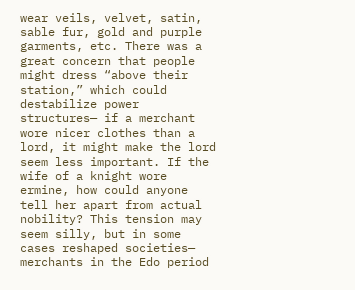wear veils, velvet, satin, sable fur, gold and purple garments, etc. There was a great concern that people might dress “above their station,” which could destabilize power structures— if a merchant wore nicer clothes than a lord, it might make the lord seem less important. If the wife of a knight wore ermine, how could anyone tell her apart from actual nobility? This tension may seem silly, but in some cases reshaped societies— merchants in the Edo period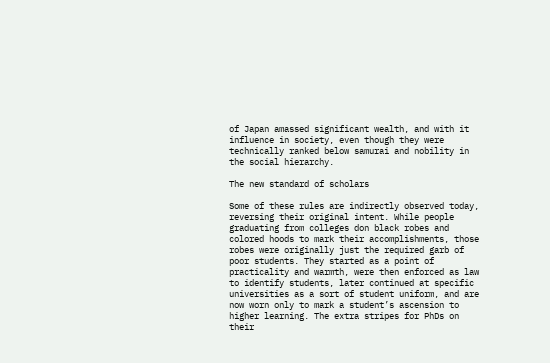of Japan amassed significant wealth, and with it influence in society, even though they were technically ranked below samurai and nobility in the social hierarchy.

The new standard of scholars

Some of these rules are indirectly observed today, reversing their original intent. While people graduating from colleges don black robes and colored hoods to mark their accomplishments, those robes were originally just the required garb of poor students. They started as a point of practicality and warmth, were then enforced as law to identify students, later continued at specific universities as a sort of student uniform, and are now worn only to mark a student’s ascension to higher learning. The extra stripes for PhDs on their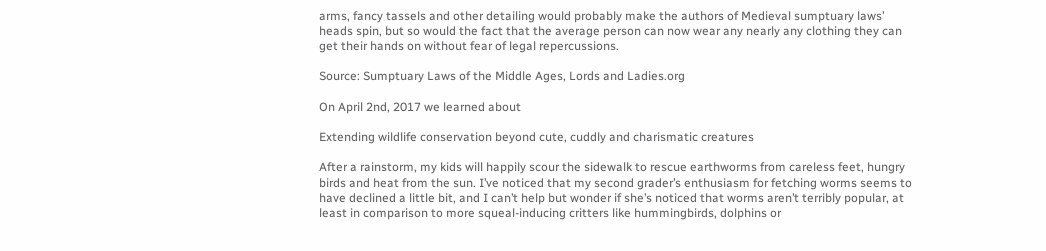arms, fancy tassels and other detailing would probably make the authors of Medieval sumptuary laws’ heads spin, but so would the fact that the average person can now wear any nearly any clothing they can get their hands on without fear of legal repercussions.

Source: Sumptuary Laws of the Middle Ages, Lords and Ladies.org

On April 2nd, 2017 we learned about

Extending wildlife conservation beyond cute, cuddly and charismatic creatures

After a rainstorm, my kids will happily scour the sidewalk to rescue earthworms from careless feet, hungry birds and heat from the sun. I’ve noticed that my second grader’s enthusiasm for fetching worms seems to have declined a little bit, and I can’t help but wonder if she’s noticed that worms aren’t terribly popular, at least in comparison to more squeal-inducing critters like hummingbirds, dolphins or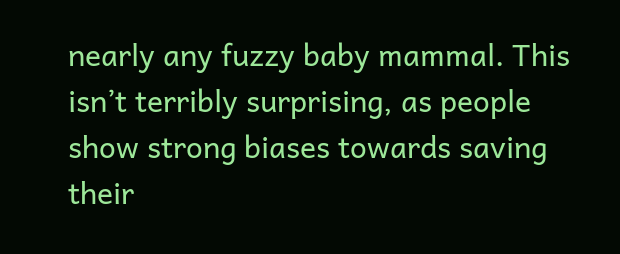nearly any fuzzy baby mammal. This isn’t terribly surprising, as people show strong biases towards saving their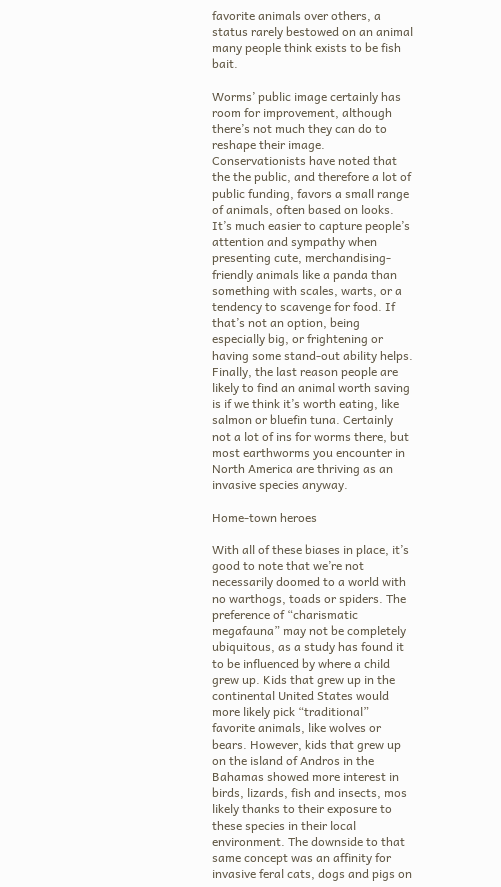favorite animals over others, a status rarely bestowed on an animal many people think exists to be fish bait.

Worms’ public image certainly has room for improvement, although there’s not much they can do to reshape their image. Conservationists have noted that the the public, and therefore a lot of public funding, favors a small range of animals, often based on looks. It’s much easier to capture people’s attention and sympathy when presenting cute, merchandising-friendly animals like a panda than something with scales, warts, or a tendency to scavenge for food. If that’s not an option, being especially big, or frightening or having some stand-out ability helps. Finally, the last reason people are likely to find an animal worth saving is if we think it’s worth eating, like salmon or bluefin tuna. Certainly not a lot of ins for worms there, but most earthworms you encounter in North America are thriving as an invasive species anyway.

Home-town heroes

With all of these biases in place, it’s good to note that we’re not necessarily doomed to a world with no warthogs, toads or spiders. The preference of “charismatic megafauna” may not be completely ubiquitous, as a study has found it to be influenced by where a child grew up. Kids that grew up in the continental United States would more likely pick “traditional” favorite animals, like wolves or bears. However, kids that grew up on the island of Andros in the Bahamas showed more interest in birds, lizards, fish and insects, mos likely thanks to their exposure to these species in their local environment. The downside to that same concept was an affinity for invasive feral cats, dogs and pigs on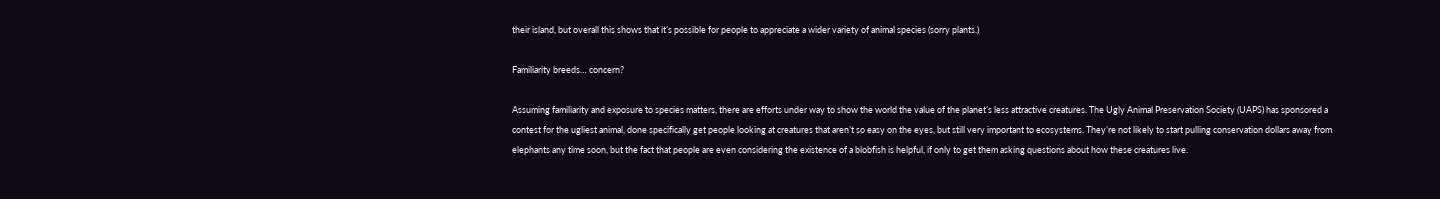their island, but overall this shows that it’s possible for people to appreciate a wider variety of animal species (sorry plants.)

Familiarity breeds… concern?

Assuming familiarity and exposure to species matters, there are efforts under way to show the world the value of the planet’s less attractive creatures. The Ugly Animal Preservation Society (UAPS) has sponsored a contest for the ugliest animal, done specifically get people looking at creatures that aren’t so easy on the eyes, but still very important to ecosystems. They’re not likely to start pulling conservation dollars away from elephants any time soon, but the fact that people are even considering the existence of a blobfish is helpful, if only to get them asking questions about how these creatures live.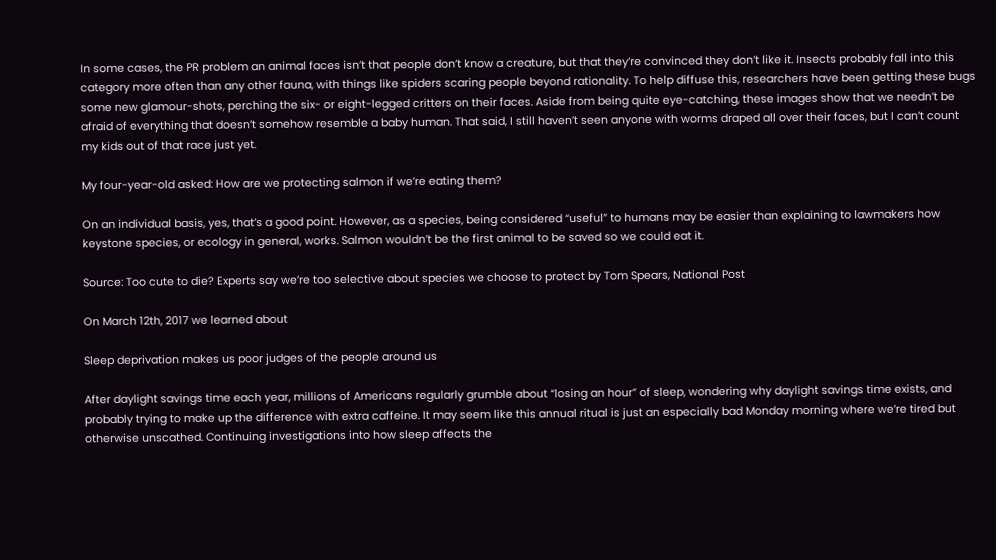In some cases, the PR problem an animal faces isn’t that people don’t know a creature, but that they’re convinced they don’t like it. Insects probably fall into this category more often than any other fauna, with things like spiders scaring people beyond rationality. To help diffuse this, researchers have been getting these bugs some new glamour-shots, perching the six- or eight-legged critters on their faces. Aside from being quite eye-catching, these images show that we needn’t be afraid of everything that doesn’t somehow resemble a baby human. That said, I still haven’t seen anyone with worms draped all over their faces, but I can’t count my kids out of that race just yet.

My four-year-old asked: How are we protecting salmon if we’re eating them?

On an individual basis, yes, that’s a good point. However, as a species, being considered “useful” to humans may be easier than explaining to lawmakers how keystone species, or ecology in general, works. Salmon wouldn’t be the first animal to be saved so we could eat it.

Source: Too cute to die? Experts say we’re too selective about species we choose to protect by Tom Spears, National Post

On March 12th, 2017 we learned about

Sleep deprivation makes us poor judges of the people around us

After daylight savings time each year, millions of Americans regularly grumble about “losing an hour” of sleep, wondering why daylight savings time exists, and probably trying to make up the difference with extra caffeine. It may seem like this annual ritual is just an especially bad Monday morning where we’re tired but otherwise unscathed. Continuing investigations into how sleep affects the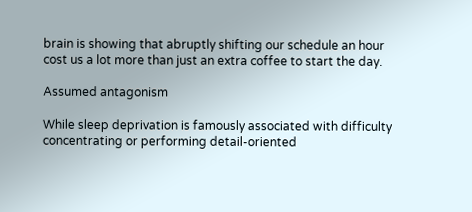brain is showing that abruptly shifting our schedule an hour cost us a lot more than just an extra coffee to start the day.

Assumed antagonism

While sleep deprivation is famously associated with difficulty concentrating or performing detail-oriented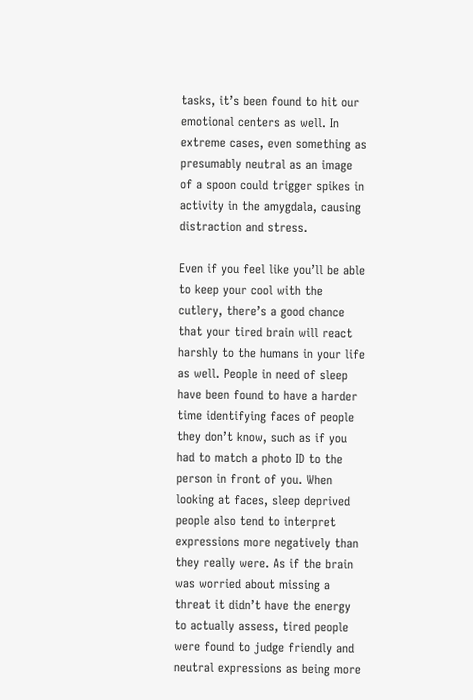tasks, it’s been found to hit our emotional centers as well. In extreme cases, even something as presumably neutral as an image of a spoon could trigger spikes in activity in the amygdala, causing distraction and stress.

Even if you feel like you’ll be able to keep your cool with the cutlery, there’s a good chance that your tired brain will react harshly to the humans in your life as well. People in need of sleep have been found to have a harder time identifying faces of people they don’t know, such as if you had to match a photo ID to the person in front of you. When looking at faces, sleep deprived people also tend to interpret expressions more negatively than they really were. As if the brain was worried about missing a threat it didn’t have the energy to actually assess, tired people were found to judge friendly and neutral expressions as being more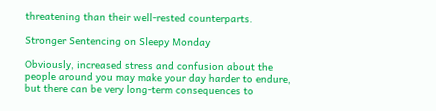threatening than their well-rested counterparts.

Stronger Sentencing on Sleepy Monday

Obviously, increased stress and confusion about the people around you may make your day harder to endure, but there can be very long-term consequences to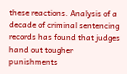these reactions. Analysis of a decade of criminal sentencing records has found that judges hand out tougher punishments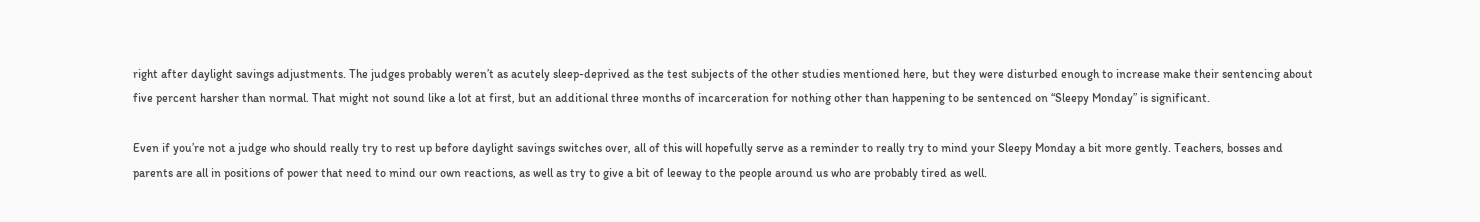right after daylight savings adjustments. The judges probably weren’t as acutely sleep-deprived as the test subjects of the other studies mentioned here, but they were disturbed enough to increase make their sentencing about five percent harsher than normal. That might not sound like a lot at first, but an additional three months of incarceration for nothing other than happening to be sentenced on “Sleepy Monday” is significant.

Even if you’re not a judge who should really try to rest up before daylight savings switches over, all of this will hopefully serve as a reminder to really try to mind your Sleepy Monday a bit more gently. Teachers, bosses and parents are all in positions of power that need to mind our own reactions, as well as try to give a bit of leeway to the people around us who are probably tired as well.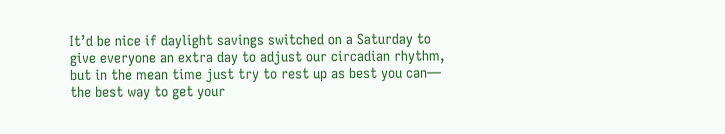It’d be nice if daylight savings switched on a Saturday to give everyone an extra day to adjust our circadian rhythm, but in the mean time just try to rest up as best you can— the best way to get your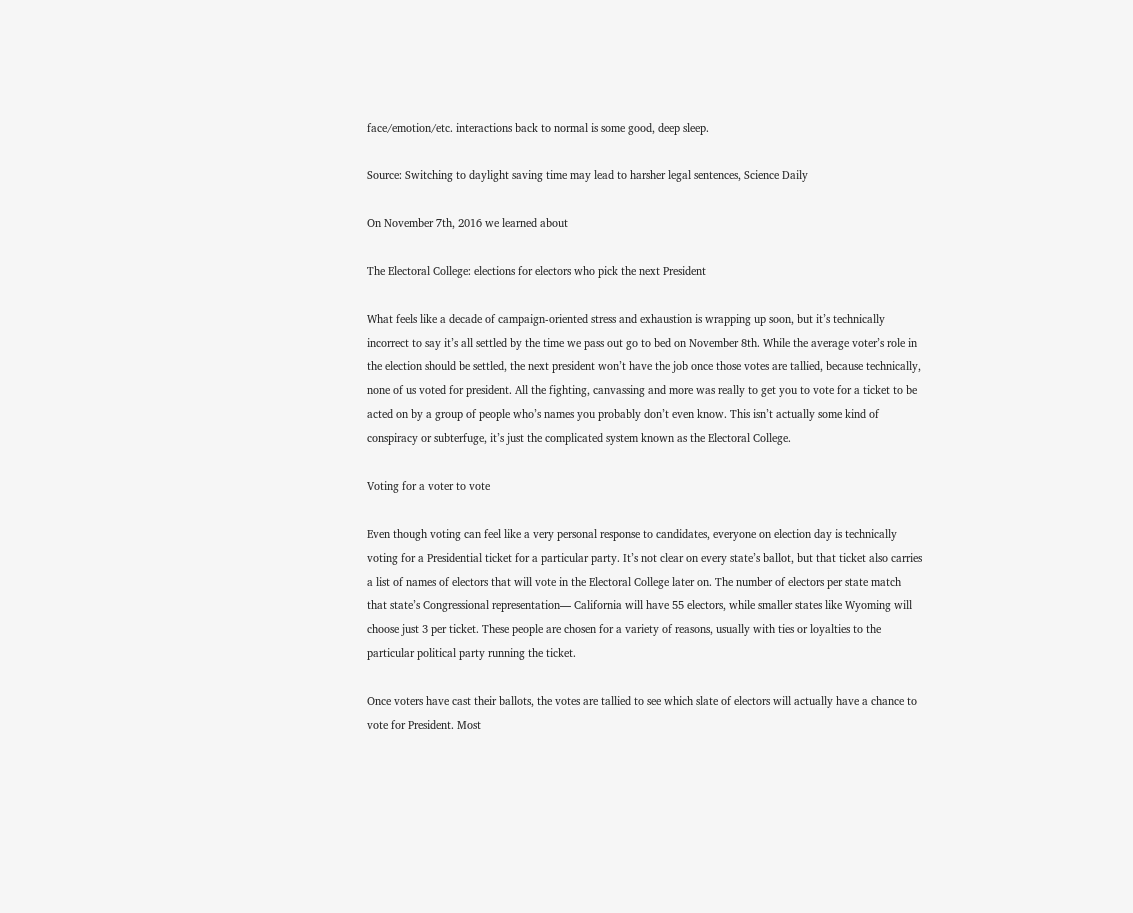face/emotion/etc. interactions back to normal is some good, deep sleep.

Source: Switching to daylight saving time may lead to harsher legal sentences, Science Daily

On November 7th, 2016 we learned about

The Electoral College: elections for electors who pick the next President

What feels like a decade of campaign-oriented stress and exhaustion is wrapping up soon, but it’s technically incorrect to say it’s all settled by the time we pass out go to bed on November 8th. While the average voter’s role in the election should be settled, the next president won’t have the job once those votes are tallied, because technically, none of us voted for president. All the fighting, canvassing and more was really to get you to vote for a ticket to be acted on by a group of people who’s names you probably don’t even know. This isn’t actually some kind of conspiracy or subterfuge, it’s just the complicated system known as the Electoral College.

Voting for a voter to vote

Even though voting can feel like a very personal response to candidates, everyone on election day is technically voting for a Presidential ticket for a particular party. It’s not clear on every state’s ballot, but that ticket also carries a list of names of electors that will vote in the Electoral College later on. The number of electors per state match that state’s Congressional representation— California will have 55 electors, while smaller states like Wyoming will choose just 3 per ticket. These people are chosen for a variety of reasons, usually with ties or loyalties to the particular political party running the ticket.

Once voters have cast their ballots, the votes are tallied to see which slate of electors will actually have a chance to vote for President. Most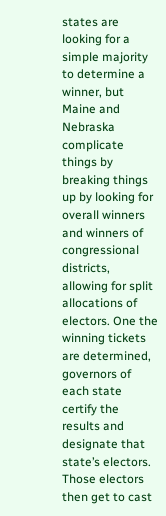states are looking for a simple majority to determine a winner, but Maine and Nebraska complicate things by breaking things up by looking for overall winners and winners of congressional districts, allowing for split allocations of electors. One the winning tickets are determined, governors of each state certify the results and designate that state’s electors. Those electors then get to cast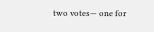two votes— one for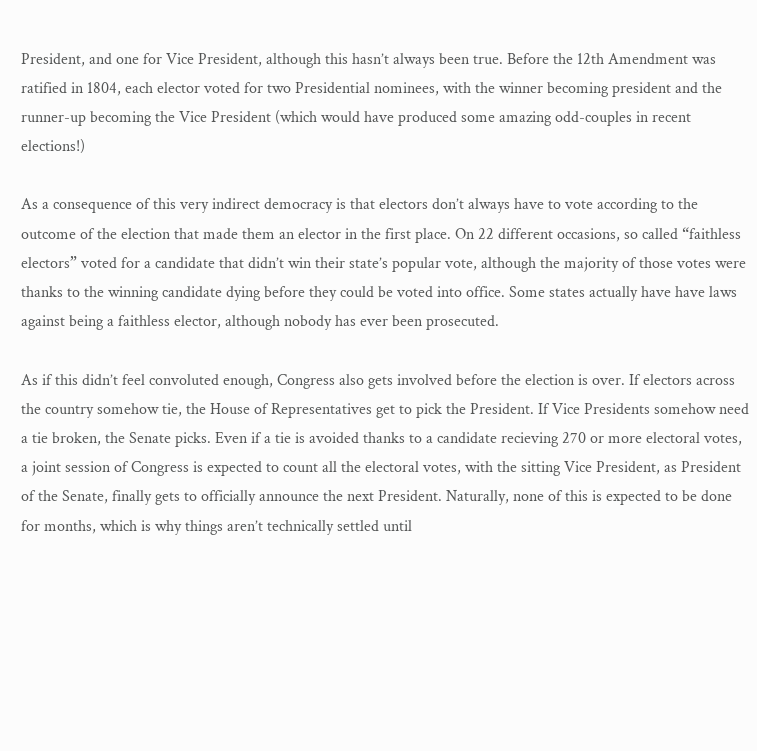President, and one for Vice President, although this hasn’t always been true. Before the 12th Amendment was ratified in 1804, each elector voted for two Presidential nominees, with the winner becoming president and the runner-up becoming the Vice President (which would have produced some amazing odd-couples in recent elections!)

As a consequence of this very indirect democracy is that electors don’t always have to vote according to the outcome of the election that made them an elector in the first place. On 22 different occasions, so called “faithless electors” voted for a candidate that didn’t win their state’s popular vote, although the majority of those votes were thanks to the winning candidate dying before they could be voted into office. Some states actually have have laws against being a faithless elector, although nobody has ever been prosecuted.

As if this didn’t feel convoluted enough, Congress also gets involved before the election is over. If electors across the country somehow tie, the House of Representatives get to pick the President. If Vice Presidents somehow need a tie broken, the Senate picks. Even if a tie is avoided thanks to a candidate recieving 270 or more electoral votes, a joint session of Congress is expected to count all the electoral votes, with the sitting Vice President, as President of the Senate, finally gets to officially announce the next President. Naturally, none of this is expected to be done for months, which is why things aren’t technically settled until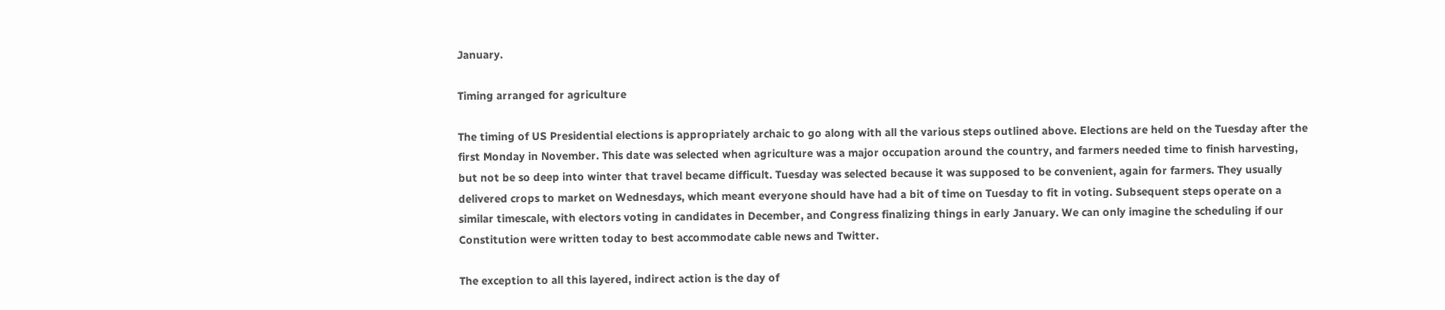January.

Timing arranged for agriculture

The timing of US Presidential elections is appropriately archaic to go along with all the various steps outlined above. Elections are held on the Tuesday after the first Monday in November. This date was selected when agriculture was a major occupation around the country, and farmers needed time to finish harvesting, but not be so deep into winter that travel became difficult. Tuesday was selected because it was supposed to be convenient, again for farmers. They usually delivered crops to market on Wednesdays, which meant everyone should have had a bit of time on Tuesday to fit in voting. Subsequent steps operate on a similar timescale, with electors voting in candidates in December, and Congress finalizing things in early January. We can only imagine the scheduling if our Constitution were written today to best accommodate cable news and Twitter.

The exception to all this layered, indirect action is the day of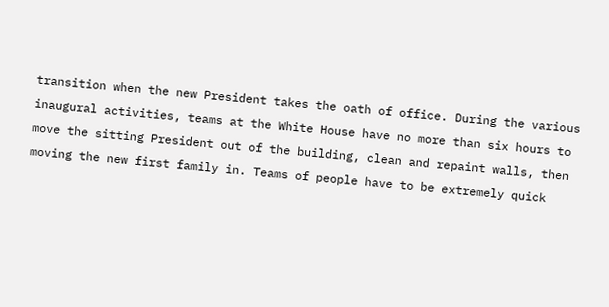transition when the new President takes the oath of office. During the various inaugural activities, teams at the White House have no more than six hours to move the sitting President out of the building, clean and repaint walls, then moving the new first family in. Teams of people have to be extremely quick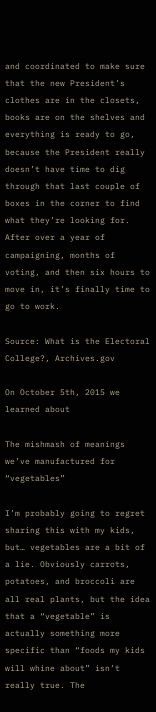and coordinated to make sure that the new President’s clothes are in the closets, books are on the shelves and everything is ready to go, because the President really doesn’t have time to dig through that last couple of boxes in the corner to find what they’re looking for. After over a year of campaigning, months of voting, and then six hours to move in, it’s finally time to go to work.

Source: What is the Electoral College?, Archives.gov

On October 5th, 2015 we learned about

The mishmash of meanings we’ve manufactured for “vegetables”

I’m probably going to regret sharing this with my kids, but… vegetables are a bit of a lie. Obviously carrots, potatoes, and broccoli are all real plants, but the idea that a “vegetable” is actually something more specific than “foods my kids will whine about” isn’t really true. The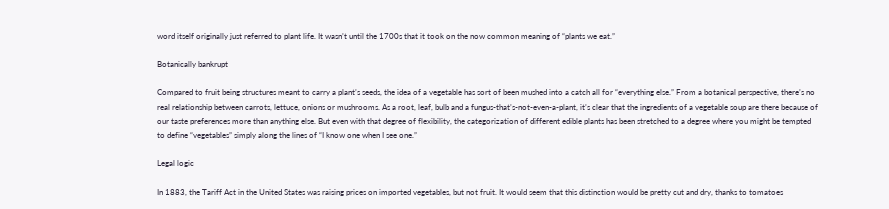word itself originally just referred to plant life. It wasn’t until the 1700s that it took on the now common meaning of “plants we eat.”

Botanically bankrupt

Compared to fruit being structures meant to carry a plant’s seeds, the idea of a vegetable has sort of been mushed into a catch all for “everything else.” From a botanical perspective, there’s no real relationship between carrots, lettuce, onions or mushrooms. As a root, leaf, bulb and a fungus-that’s-not-even-a-plant, it’s clear that the ingredients of a vegetable soup are there because of our taste preferences more than anything else. But even with that degree of flexibility, the categorization of different edible plants has been stretched to a degree where you might be tempted to define “vegetables” simply along the lines of “I know one when I see one.”

Legal logic

In 1883, the Tariff Act in the United States was raising prices on imported vegetables, but not fruit. It would seem that this distinction would be pretty cut and dry, thanks to tomatoes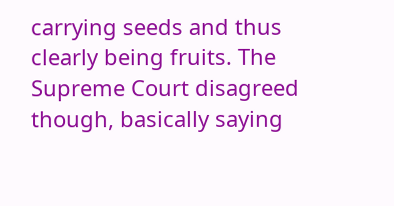carrying seeds and thus clearly being fruits. The Supreme Court disagreed though, basically saying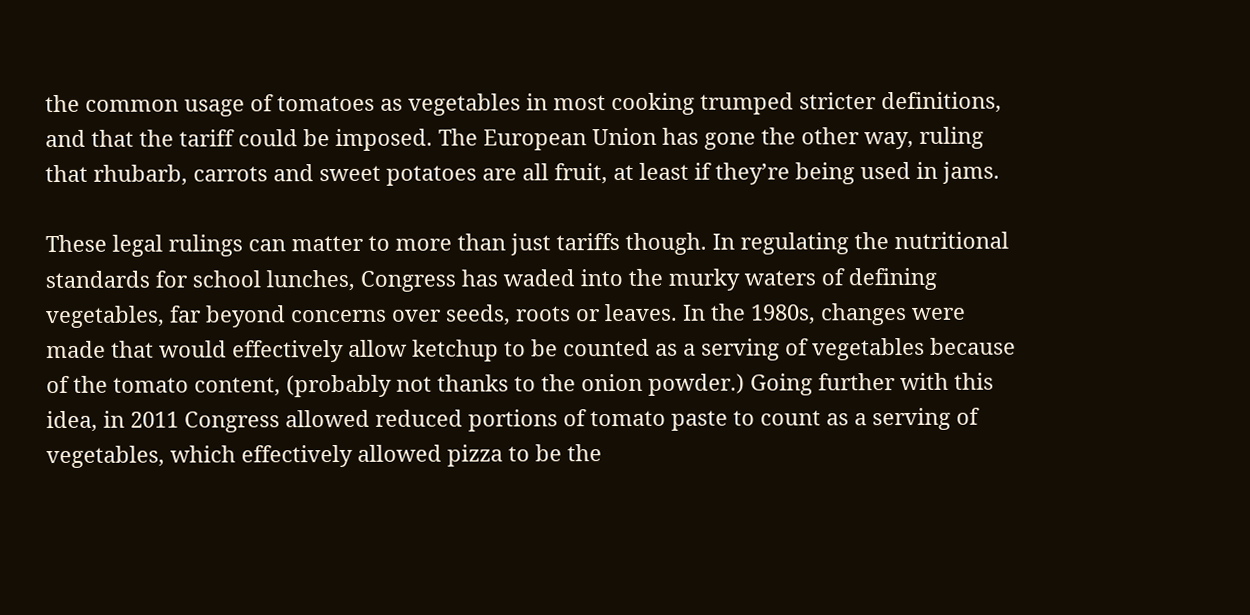the common usage of tomatoes as vegetables in most cooking trumped stricter definitions, and that the tariff could be imposed. The European Union has gone the other way, ruling that rhubarb, carrots and sweet potatoes are all fruit, at least if they’re being used in jams.

These legal rulings can matter to more than just tariffs though. In regulating the nutritional standards for school lunches, Congress has waded into the murky waters of defining vegetables, far beyond concerns over seeds, roots or leaves. In the 1980s, changes were made that would effectively allow ketchup to be counted as a serving of vegetables because of the tomato content, (probably not thanks to the onion powder.) Going further with this idea, in 2011 Congress allowed reduced portions of tomato paste to count as a serving of vegetables, which effectively allowed pizza to be the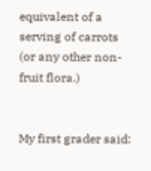equivalent of a serving of carrots (or any other non-fruit flora.)


My first grader said: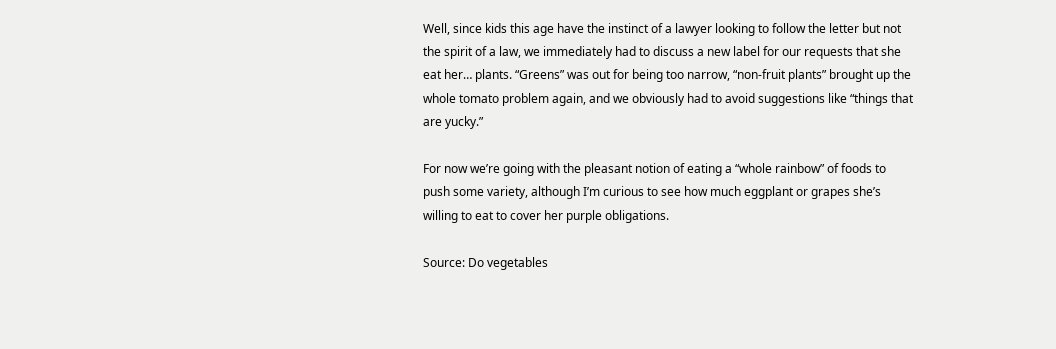Well, since kids this age have the instinct of a lawyer looking to follow the letter but not the spirit of a law, we immediately had to discuss a new label for our requests that she eat her… plants. “Greens” was out for being too narrow, “non-fruit plants” brought up the whole tomato problem again, and we obviously had to avoid suggestions like “things that are yucky.”

For now we’re going with the pleasant notion of eating a “whole rainbow” of foods to push some variety, although I’m curious to see how much eggplant or grapes she’s willing to eat to cover her purple obligations.

Source: Do vegetables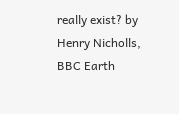really exist? by Henry Nicholls, BBC Earth